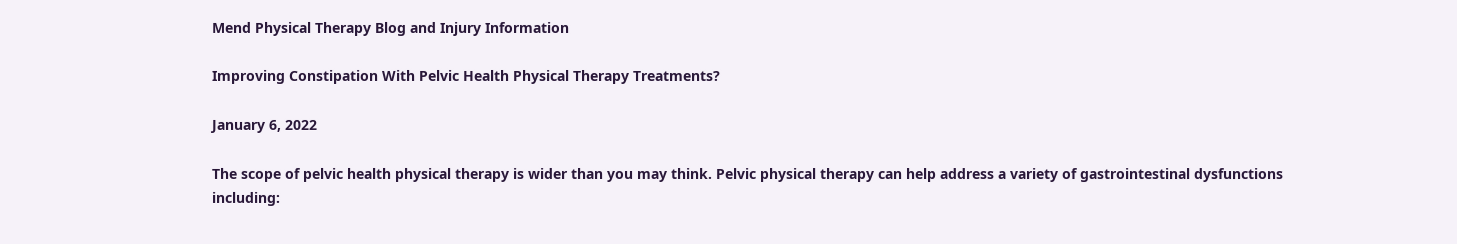Mend Physical Therapy Blog and Injury Information

Improving Constipation With Pelvic Health Physical Therapy Treatments?

January 6, 2022

The scope of pelvic health physical therapy is wider than you may think. Pelvic physical therapy can help address a variety of gastrointestinal dysfunctions including: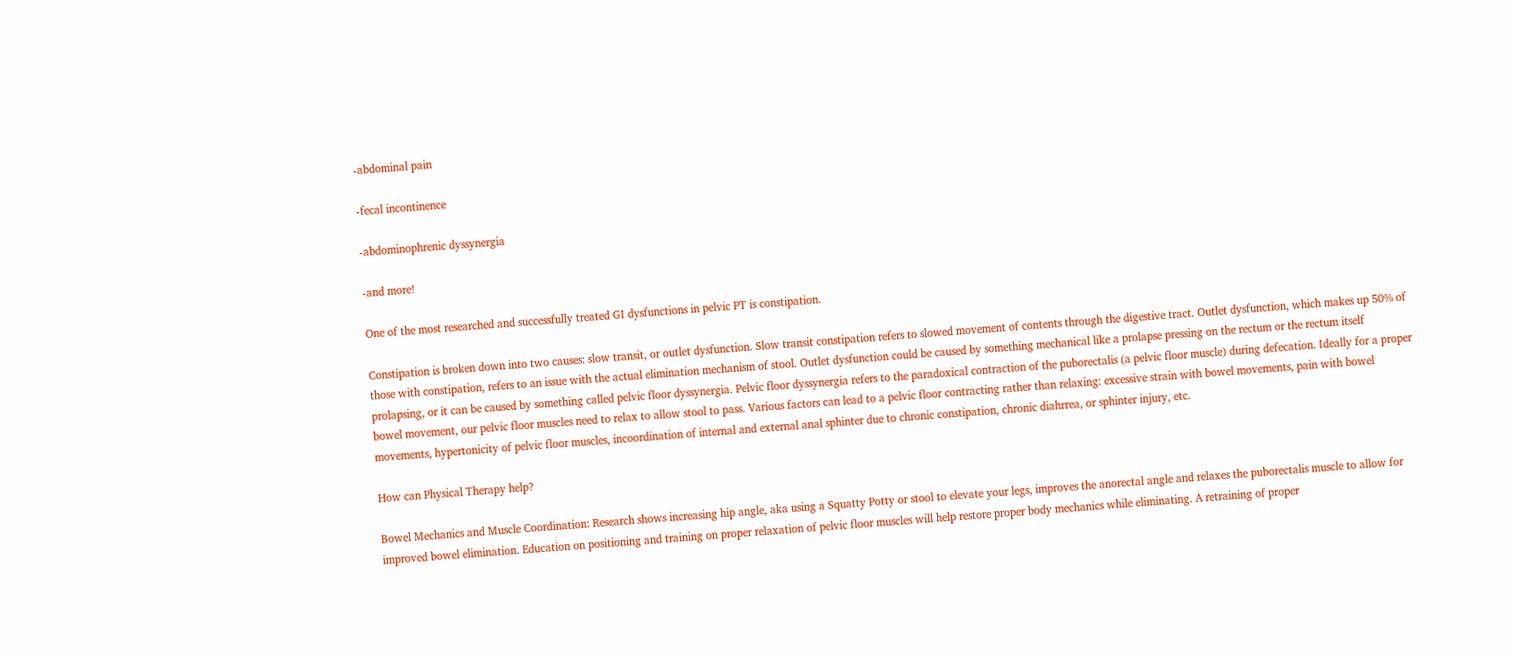-abdominal pain

-fecal incontinence

-abdominophrenic dyssynergia

-and more!

One of the most researched and successfully treated GI dysfunctions in pelvic PT is constipation.

Constipation is broken down into two causes: slow transit, or outlet dysfunction. Slow transit constipation refers to slowed movement of contents through the digestive tract. Outlet dysfunction, which makes up 50% of those with constipation, refers to an issue with the actual elimination mechanism of stool. Outlet dysfunction could be caused by something mechanical like a prolapse pressing on the rectum or the rectum itself prolapsing, or it can be caused by something called pelvic floor dyssynergia. Pelvic floor dyssynergia refers to the paradoxical contraction of the puborectalis (a pelvic floor muscle) during defecation. Ideally for a proper bowel movement, our pelvic floor muscles need to relax to allow stool to pass. Various factors can lead to a pelvic floor contracting rather than relaxing: excessive strain with bowel movements, pain with bowel movements, hypertonicity of pelvic floor muscles, incoordination of internal and external anal sphinter due to chronic constipation, chronic diahrrea, or sphinter injury, etc.

How can Physical Therapy help?

Bowel Mechanics and Muscle Coordination: Research shows increasing hip angle, aka using a Squatty Potty or stool to elevate your legs, improves the anorectal angle and relaxes the puborectalis muscle to allow for improved bowel elimination. Education on positioning and training on proper relaxation of pelvic floor muscles will help restore proper body mechanics while eliminating. A retraining of proper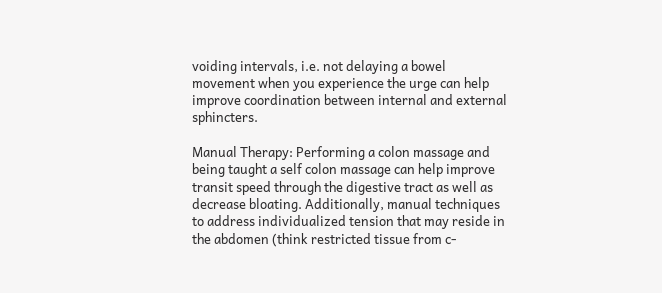voiding intervals, i.e. not delaying a bowel movement when you experience the urge can help improve coordination between internal and external sphincters.

Manual Therapy: Performing a colon massage and being taught a self colon massage can help improve transit speed through the digestive tract as well as decrease bloating. Additionally, manual techniques to address individualized tension that may reside in the abdomen (think restricted tissue from c-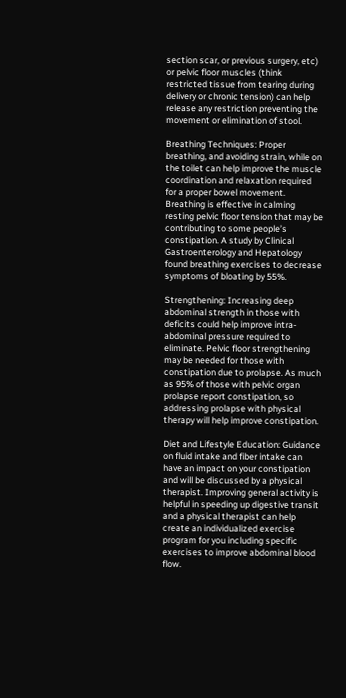section scar, or previous surgery, etc) or pelvic floor muscles (think restricted tissue from tearing during delivery or chronic tension) can help release any restriction preventing the movement or elimination of stool.

Breathing Techniques: Proper breathing, and avoiding strain, while on the toilet can help improve the muscle coordination and relaxation required for a proper bowel movement. Breathing is effective in calming resting pelvic floor tension that may be contributing to some people’s constipation. A study by Clinical Gastroenterology and Hepatology found breathing exercises to decrease symptoms of bloating by 55%.

Strengthening: Increasing deep abdominal strength in those with deficits could help improve intra-abdominal pressure required to eliminate. Pelvic floor strengthening may be needed for those with constipation due to prolapse. As much as 95% of those with pelvic organ prolapse report constipation, so addressing prolapse with physical therapy will help improve constipation.

Diet and Lifestyle Education: Guidance on fluid intake and fiber intake can have an impact on your constipation and will be discussed by a physical therapist. Improving general activity is helpful in speeding up digestive transit and a physical therapist can help create an individualized exercise program for you including specific exercises to improve abdominal blood flow.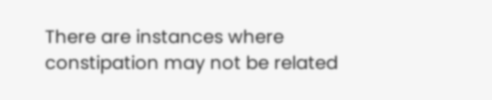There are instances where constipation may not be related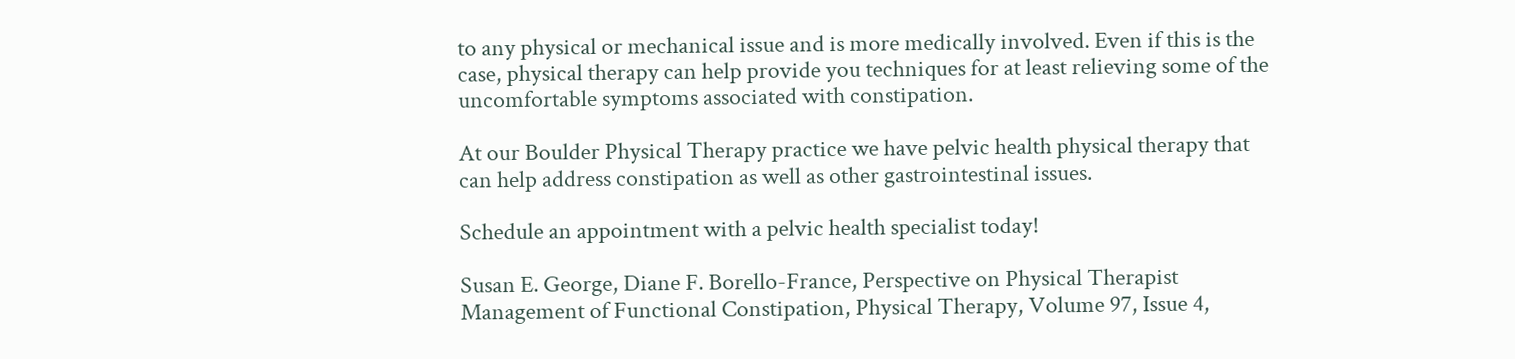to any physical or mechanical issue and is more medically involved. Even if this is the case, physical therapy can help provide you techniques for at least relieving some of the uncomfortable symptoms associated with constipation.

At our Boulder Physical Therapy practice we have pelvic health physical therapy that can help address constipation as well as other gastrointestinal issues.

Schedule an appointment with a pelvic health specialist today!

Susan E. George, Diane F. Borello-France, Perspective on Physical Therapist Management of Functional Constipation, Physical Therapy, Volume 97, Issue 4,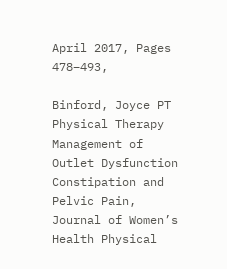April 2017, Pages 478–493,

Binford, Joyce PT Physical Therapy Management of Outlet Dysfunction Constipation and Pelvic Pain, Journal of Women’s Health Physical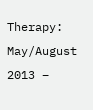Therapy: May/August 2013 –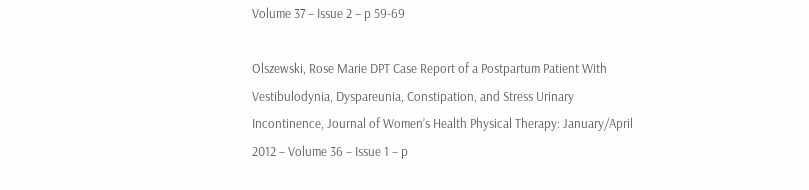Volume 37 – Issue 2 – p 59-69

Olszewski, Rose Marie DPT Case Report of a Postpartum Patient With Vestibulodynia, Dyspareunia, Constipation, and Stress Urinary Incontinence, Journal of Women’s Health Physical Therapy: January/April 2012 – Volume 36 – Issue 1 – p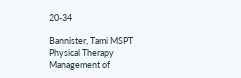20-34

Bannister, Tami MSPT Physical Therapy Management of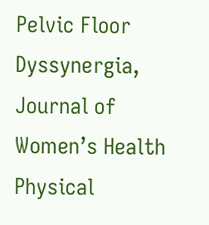Pelvic Floor Dyssynergia, Journal of Women’s Health Physical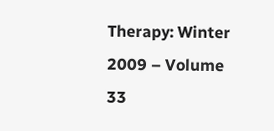Therapy: Winter 2009 – Volume 33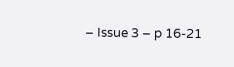– Issue 3 – p 16-21